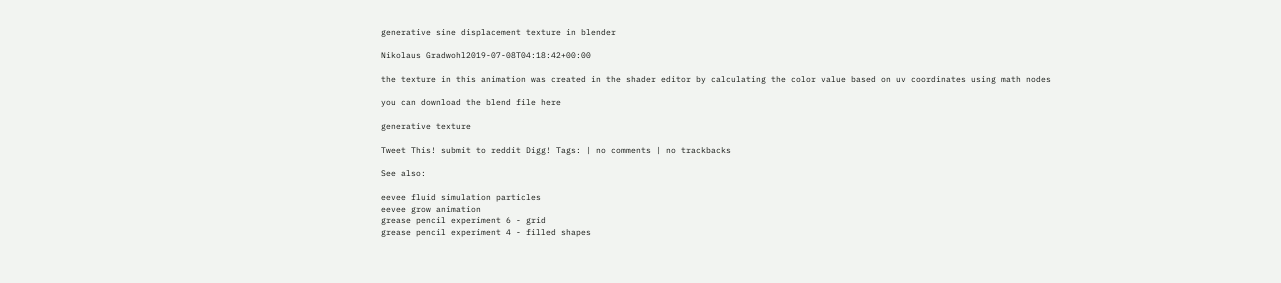generative sine displacement texture in blender

Nikolaus Gradwohl2019-07-08T04:18:42+00:00

the texture in this animation was created in the shader editor by calculating the color value based on uv coordinates using math nodes

you can download the blend file here

generative texture

Tweet This! submit to reddit Digg! Tags: | no comments | no trackbacks

See also:

eevee fluid simulation particles
eevee grow animation
grease pencil experiment 6 - grid
grease pencil experiment 4 - filled shapes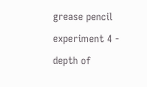grease pencil experiment 4 - depth of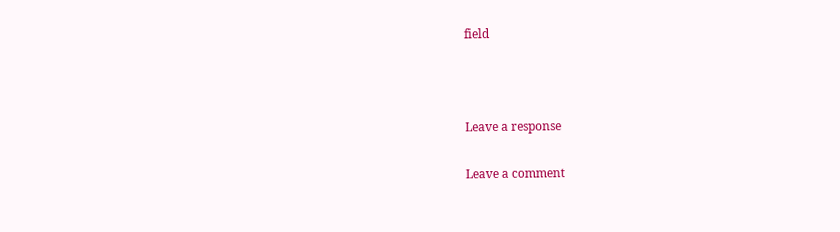field



Leave a response

Leave a comment